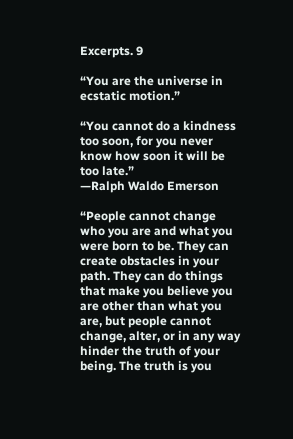Excerpts. 9

“You are the universe in ecstatic motion.”

“You cannot do a kindness too soon, for you never know how soon it will be too late.”
—Ralph Waldo Emerson

“People cannot change who you are and what you were born to be. They can create obstacles in your path. They can do things that make you believe you are other than what you are, but people cannot change, alter, or in any way hinder the truth of your being. The truth is you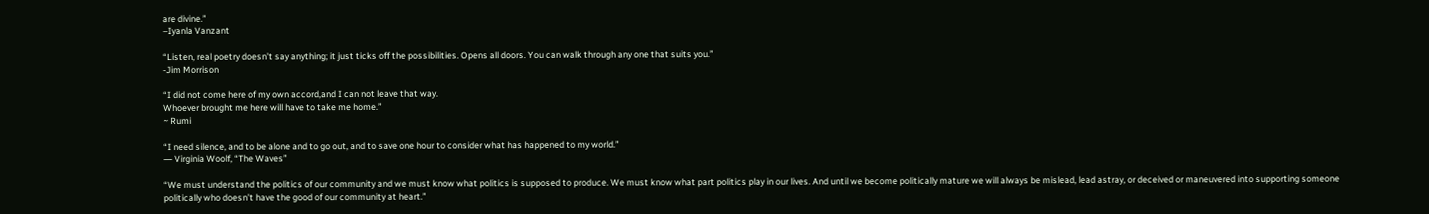are divine.”
–Iyanla Vanzant

“Listen, real poetry doesn’t say anything; it just ticks off the possibilities. Opens all doors. You can walk through any one that suits you.”
-Jim Morrison

“I did not come here of my own accord,and I can not leave that way.
Whoever brought me here will have to take me home.”
~ Rumi

“I need silence, and to be alone and to go out, and to save one hour to consider what has happened to my world.”
― Virginia Woolf, “The Waves”

“We must understand the politics of our community and we must know what politics is supposed to produce. We must know what part politics play in our lives. And until we become politically mature we will always be mislead, lead astray, or deceived or maneuvered into supporting someone politically who doesn’t have the good of our community at heart.”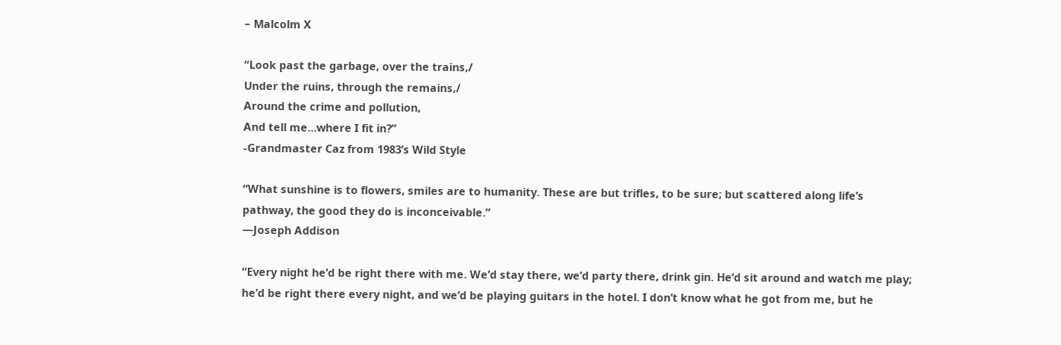– Malcolm X

“Look past the garbage, over the trains,/
Under the ruins, through the remains,/
Around the crime and pollution,
And tell me…where I fit in?”
-Grandmaster Caz from 1983’s Wild Style

“What sunshine is to flowers, smiles are to humanity. These are but trifles, to be sure; but scattered along life’s pathway, the good they do is inconceivable.”
—Joseph Addison

“Every night he’d be right there with me. We’d stay there, we’d party there, drink gin. He’d sit around and watch me play; he’d be right there every night, and we’d be playing guitars in the hotel. I don’t know what he got from me, but he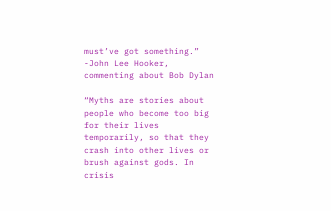must’ve got something.”
-John Lee Hooker, commenting about Bob Dylan

“Myths are stories about people who become too big for their lives temporarily, so that they crash into other lives or brush against gods. In crisis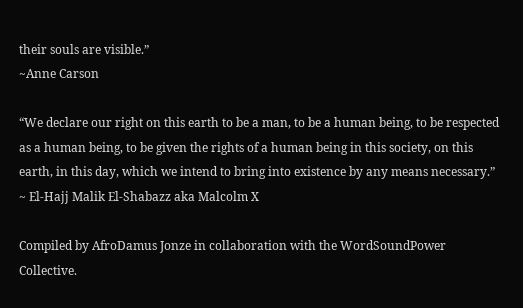their souls are visible.”
~Anne Carson

“We declare our right on this earth to be a man, to be a human being, to be respected as a human being, to be given the rights of a human being in this society, on this earth, in this day, which we intend to bring into existence by any means necessary.”
~ El-Hajj Malik El-Shabazz aka Malcolm X

Compiled by AfroDamus Jonze in collaboration with the WordSoundPower Collective.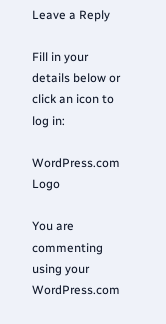Leave a Reply

Fill in your details below or click an icon to log in:

WordPress.com Logo

You are commenting using your WordPress.com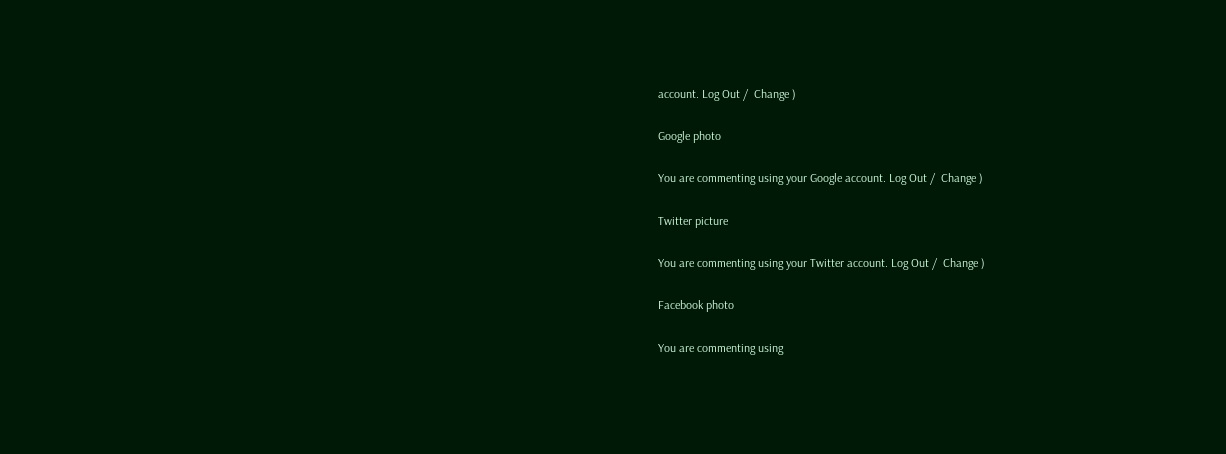account. Log Out /  Change )

Google photo

You are commenting using your Google account. Log Out /  Change )

Twitter picture

You are commenting using your Twitter account. Log Out /  Change )

Facebook photo

You are commenting using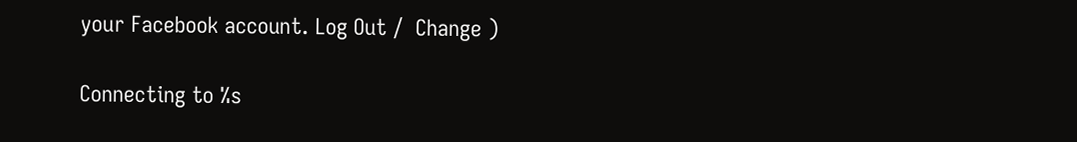your Facebook account. Log Out /  Change )

Connecting to %s